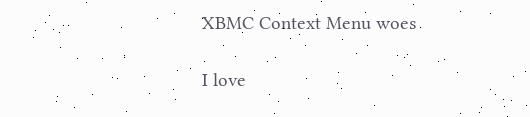XBMC Context Menu woes

I love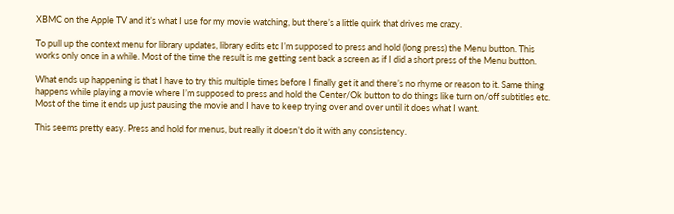XBMC on the Apple TV and it’s what I use for my movie watching, but there’s a little quirk that drives me crazy.

To pull up the context menu for library updates, library edits etc I’m supposed to press and hold (long press) the Menu button. This works only once in a while. Most of the time the result is me getting sent back a screen as if I did a short press of the Menu button.

What ends up happening is that I have to try this multiple times before I finally get it and there’s no rhyme or reason to it. Same thing happens while playing a movie where I’m supposed to press and hold the Center/Ok button to do things like turn on/off subtitles etc. Most of the time it ends up just pausing the movie and I have to keep trying over and over until it does what I want.

This seems pretty easy. Press and hold for menus, but really it doesn’t do it with any consistency.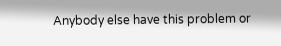Anybody else have this problem or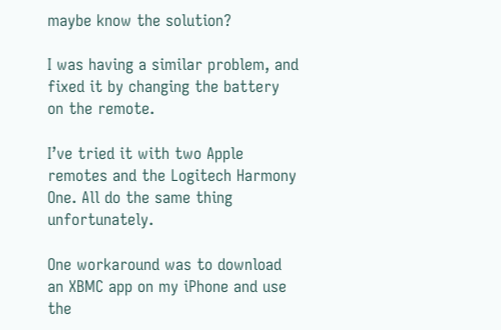maybe know the solution?

I was having a similar problem, and fixed it by changing the battery on the remote.

I’ve tried it with two Apple remotes and the Logitech Harmony One. All do the same thing unfortunately.

One workaround was to download an XBMC app on my iPhone and use the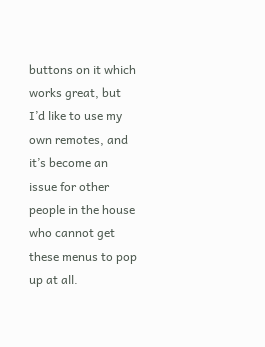buttons on it which works great, but I’d like to use my own remotes, and it’s become an issue for other people in the house who cannot get these menus to pop up at all.